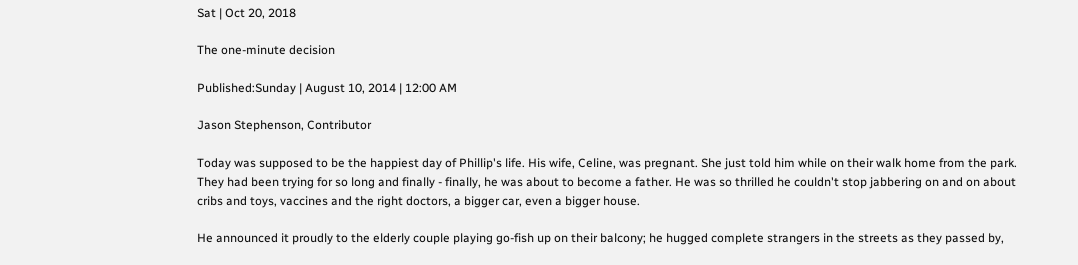Sat | Oct 20, 2018

The one-minute decision

Published:Sunday | August 10, 2014 | 12:00 AM

Jason Stephenson, Contributor

Today was supposed to be the happiest day of Phillip's life. His wife, Celine, was pregnant. She just told him while on their walk home from the park. They had been trying for so long and finally - finally, he was about to become a father. He was so thrilled he couldn't stop jabbering on and on about cribs and toys, vaccines and the right doctors, a bigger car, even a bigger house.

He announced it proudly to the elderly couple playing go-fish up on their balcony; he hugged complete strangers in the streets as they passed by,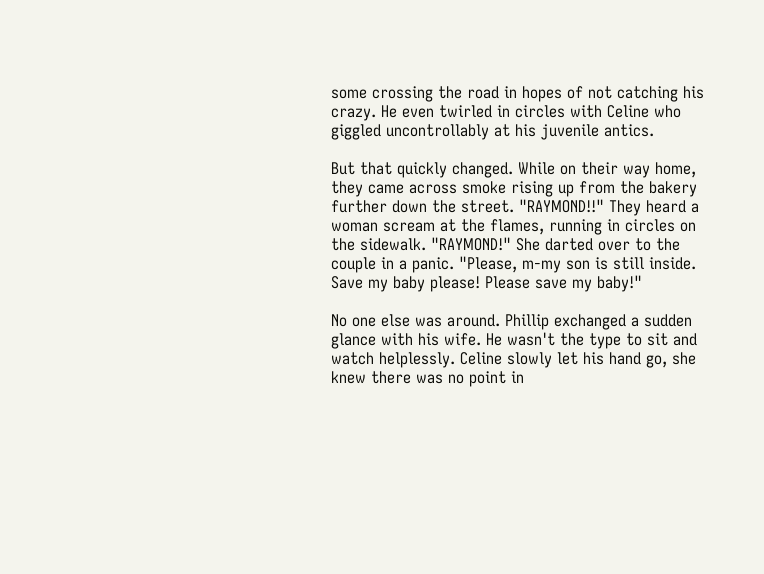some crossing the road in hopes of not catching his crazy. He even twirled in circles with Celine who giggled uncontrollably at his juvenile antics.

But that quickly changed. While on their way home, they came across smoke rising up from the bakery further down the street. "RAYMOND!!" They heard a woman scream at the flames, running in circles on the sidewalk. "RAYMOND!" She darted over to the couple in a panic. "Please, m-my son is still inside. Save my baby please! Please save my baby!"

No one else was around. Phillip exchanged a sudden glance with his wife. He wasn't the type to sit and watch helplessly. Celine slowly let his hand go, she knew there was no point in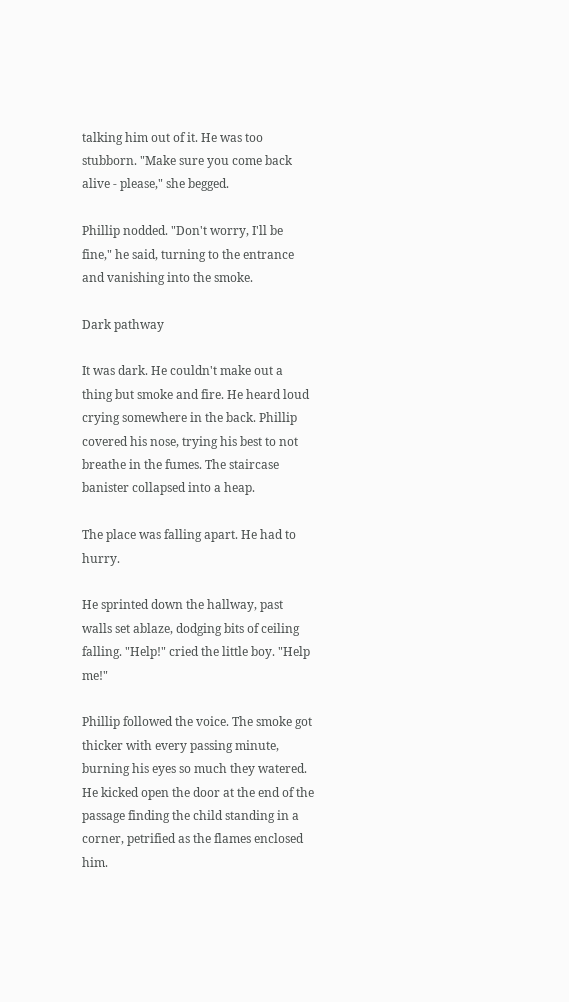talking him out of it. He was too stubborn. "Make sure you come back alive - please," she begged.

Phillip nodded. "Don't worry, I'll be fine," he said, turning to the entrance and vanishing into the smoke.

Dark pathway

It was dark. He couldn't make out a thing but smoke and fire. He heard loud crying somewhere in the back. Phillip covered his nose, trying his best to not breathe in the fumes. The staircase banister collapsed into a heap.

The place was falling apart. He had to hurry.

He sprinted down the hallway, past walls set ablaze, dodging bits of ceiling falling. "Help!" cried the little boy. "Help me!"

Phillip followed the voice. The smoke got thicker with every passing minute, burning his eyes so much they watered. He kicked open the door at the end of the passage finding the child standing in a corner, petrified as the flames enclosed him.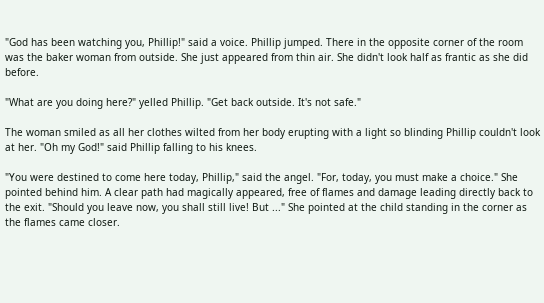"God has been watching you, Phillip!" said a voice. Phillip jumped. There in the opposite corner of the room was the baker woman from outside. She just appeared from thin air. She didn't look half as frantic as she did before.

"What are you doing here?" yelled Phillip. "Get back outside. It's not safe."

The woman smiled as all her clothes wilted from her body erupting with a light so blinding Phillip couldn't look at her. "Oh my God!" said Phillip falling to his knees.

"You were destined to come here today, Phillip," said the angel. "For, today, you must make a choice." She pointed behind him. A clear path had magically appeared, free of flames and damage leading directly back to the exit. "Should you leave now, you shall still live! But ..." She pointed at the child standing in the corner as the flames came closer.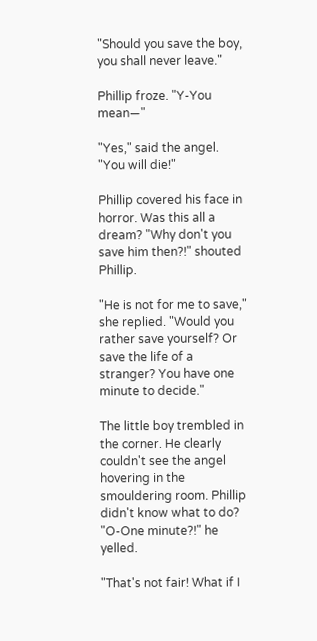"Should you save the boy, you shall never leave."

Phillip froze. "Y-You mean—"

"Yes," said the angel. "You will die!"

Phillip covered his face in horror. Was this all a dream? "Why don't you save him then?!" shouted Phillip.

"He is not for me to save," she replied. "Would you rather save yourself? Or save the life of a stranger? You have one minute to decide."

The little boy trembled in the corner. He clearly couldn't see the angel hovering in the smouldering room. Phillip didn't know what to do? "O-One minute?!" he yelled.

"That's not fair! What if I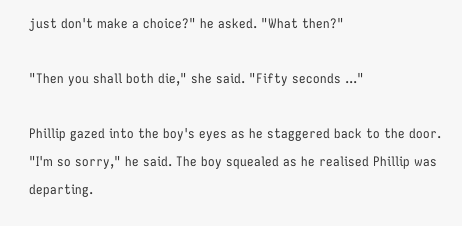just don't make a choice?" he asked. "What then?"

"Then you shall both die," she said. "Fifty seconds ..."

Phillip gazed into the boy's eyes as he staggered back to the door. "I'm so sorry," he said. The boy squealed as he realised Phillip was departing.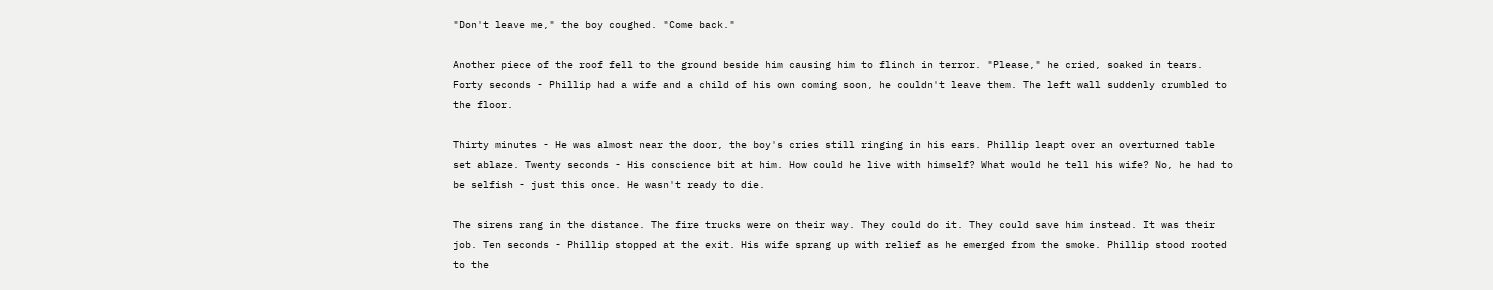"Don't leave me," the boy coughed. "Come back."

Another piece of the roof fell to the ground beside him causing him to flinch in terror. "Please," he cried, soaked in tears. Forty seconds - Phillip had a wife and a child of his own coming soon, he couldn't leave them. The left wall suddenly crumbled to the floor.

Thirty minutes - He was almost near the door, the boy's cries still ringing in his ears. Phillip leapt over an overturned table set ablaze. Twenty seconds - His conscience bit at him. How could he live with himself? What would he tell his wife? No, he had to be selfish - just this once. He wasn't ready to die.

The sirens rang in the distance. The fire trucks were on their way. They could do it. They could save him instead. It was their job. Ten seconds - Phillip stopped at the exit. His wife sprang up with relief as he emerged from the smoke. Phillip stood rooted to the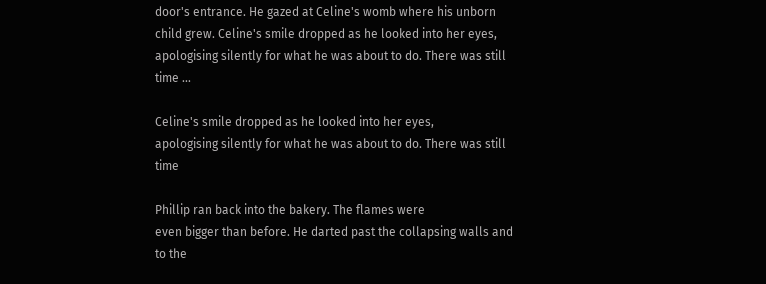door's entrance. He gazed at Celine's womb where his unborn child grew. Celine's smile dropped as he looked into her eyes, apologising silently for what he was about to do. There was still time ...

Celine's smile dropped as he looked into her eyes,
apologising silently for what he was about to do. There was still time

Phillip ran back into the bakery. The flames were
even bigger than before. He darted past the collapsing walls and to the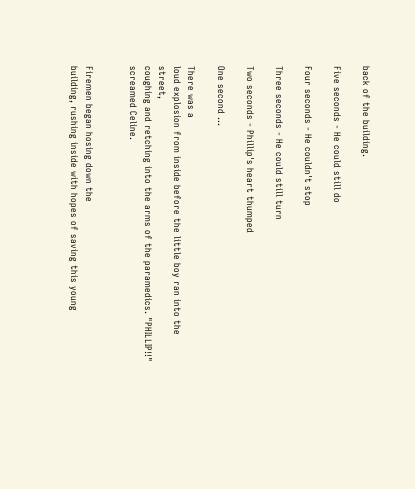back of the building.

Five seconds - He could still do

Four seconds - He couldn't stop

Three seconds - He could still turn

Two seconds - Phillip's heart thumped

One second ...

There was a
loud explosion from inside before the little boy ran into the street,
coughing and retching into the arms of the paramedics. "PHILLIP!!"
screamed Celine.


Firemen began hosing down the
building, rushing inside with hopes of saving this young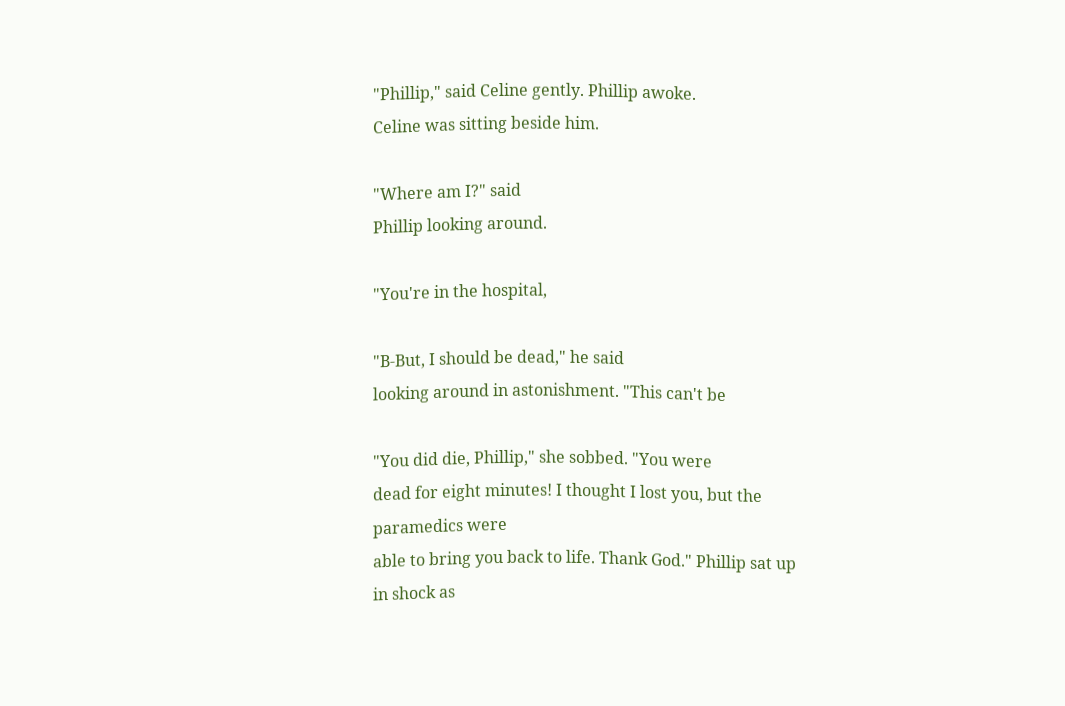"Phillip," said Celine gently. Phillip awoke.
Celine was sitting beside him.

"Where am I?" said
Phillip looking around.

"You're in the hospital,

"B-But, I should be dead," he said
looking around in astonishment. "This can't be

"You did die, Phillip," she sobbed. "You were
dead for eight minutes! I thought I lost you, but the paramedics were
able to bring you back to life. Thank God." Phillip sat up in shock as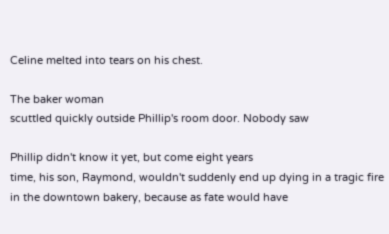Celine melted into tears on his chest.

The baker woman
scuttled quickly outside Phillip's room door. Nobody saw

Phillip didn't know it yet, but come eight years
time, his son, Raymond, wouldn't suddenly end up dying in a tragic fire
in the downtown bakery, because as fate would have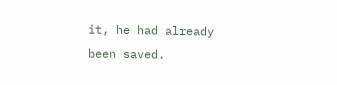it, he had already
been saved.